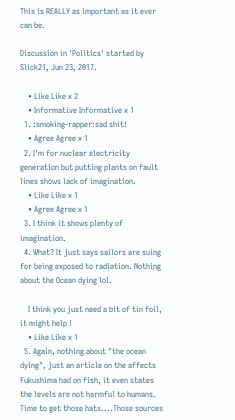This is REALLY as important as it ever can be.

Discussion in 'Politics' started by Slick21, Jun 23, 2017.

    • Like Like x 2
    • Informative Informative x 1
  1. :smoking-rapper:sad shit!
    • Agree Agree x 1
  2. I'm for nuclear electricity generation but putting plants on fault lines shows lack of imagination.
    • Like Like x 1
    • Agree Agree x 1
  3. I think it shows plenty of imagination.
  4. What? It just says sailors are suing for being exposed to radiation. Nothing about the Ocean dying lol.

    I think you just need a bit of tin foil, it might help !
    • Like Like x 1
  5. Again, nothing about "the ocean dying", just an article on the affects Fukushima had on fish, it even states the levels are not harmful to humans. Time to get those hats....Those sources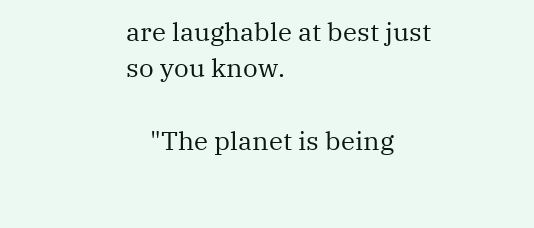are laughable at best just so you know.

    "The planet is being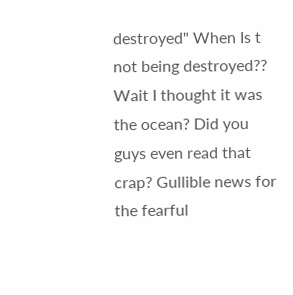destroyed" When Is t not being destroyed?? Wait I thought it was the ocean? Did you guys even read that crap? Gullible news for the fearful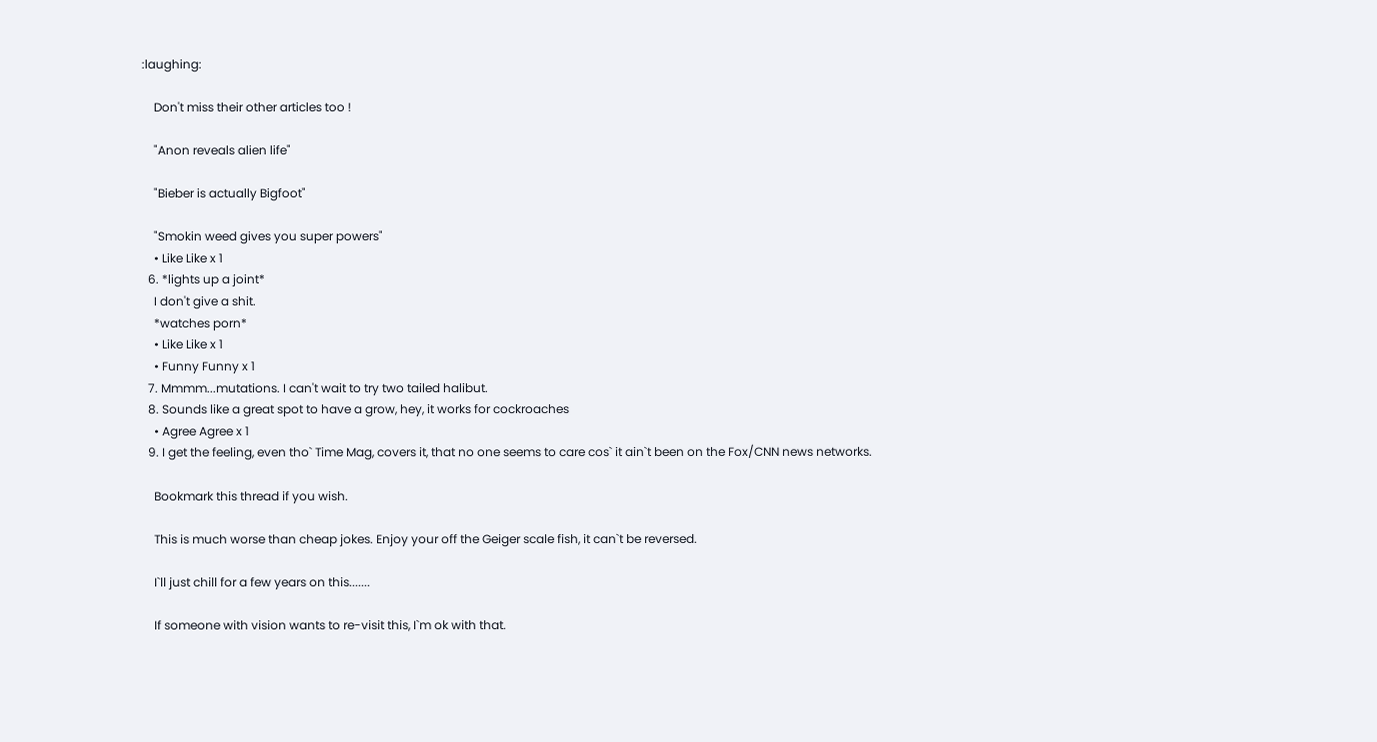:laughing:

    Don't miss their other articles too !

    "Anon reveals alien life"

    "Bieber is actually Bigfoot"

    "Smokin weed gives you super powers"
    • Like Like x 1
  6. *lights up a joint*
    I don't give a shit.
    *watches porn*
    • Like Like x 1
    • Funny Funny x 1
  7. Mmmm...mutations. I can't wait to try two tailed halibut.
  8. Sounds like a great spot to have a grow, hey, it works for cockroaches
    • Agree Agree x 1
  9. I get the feeling, even tho` Time Mag, covers it, that no one seems to care cos` it ain`t been on the Fox/CNN news networks.

    Bookmark this thread if you wish.

    This is much worse than cheap jokes. Enjoy your off the Geiger scale fish, it can`t be reversed.

    I`ll just chill for a few years on this.......

    If someone with vision wants to re-visit this, I`m ok with that.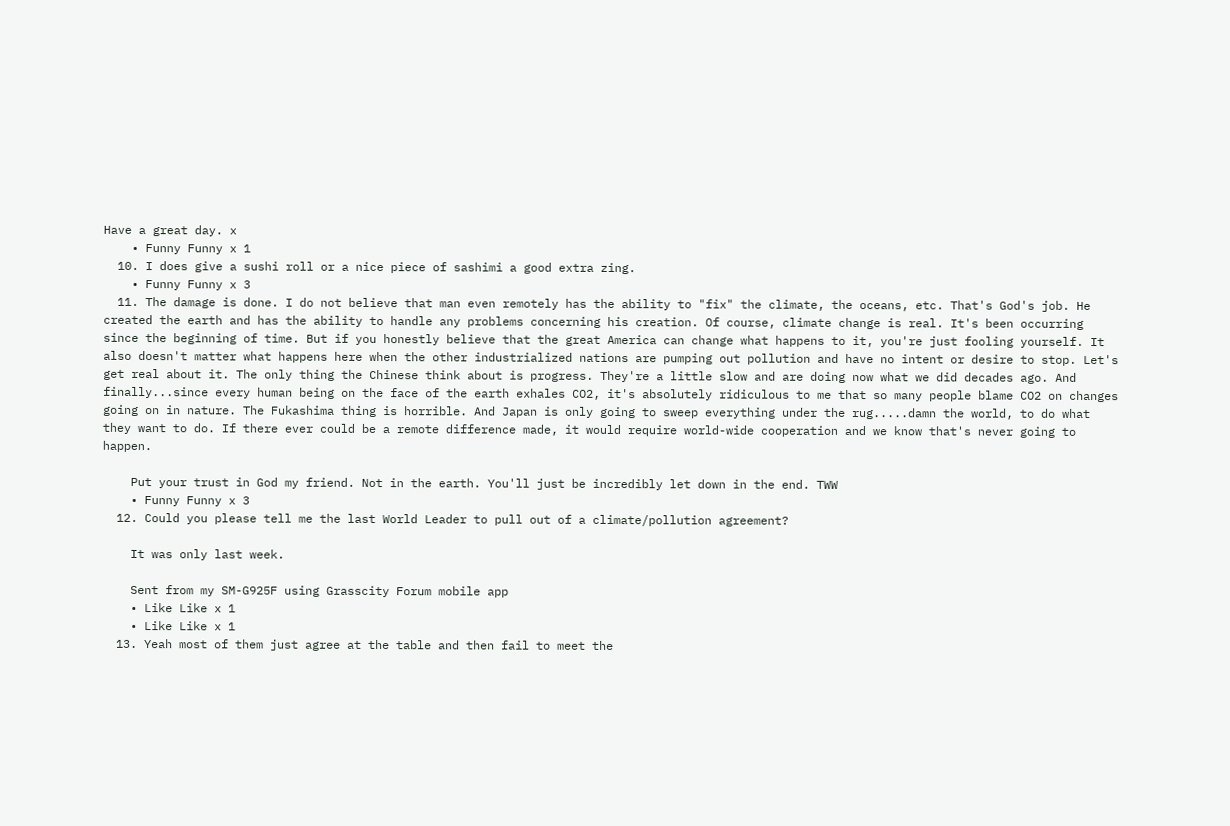Have a great day. x
    • Funny Funny x 1
  10. I does give a sushi roll or a nice piece of sashimi a good extra zing.
    • Funny Funny x 3
  11. The damage is done. I do not believe that man even remotely has the ability to "fix" the climate, the oceans, etc. That's God's job. He created the earth and has the ability to handle any problems concerning his creation. Of course, climate change is real. It's been occurring since the beginning of time. But if you honestly believe that the great America can change what happens to it, you're just fooling yourself. It also doesn't matter what happens here when the other industrialized nations are pumping out pollution and have no intent or desire to stop. Let's get real about it. The only thing the Chinese think about is progress. They're a little slow and are doing now what we did decades ago. And finally...since every human being on the face of the earth exhales CO2, it's absolutely ridiculous to me that so many people blame CO2 on changes going on in nature. The Fukashima thing is horrible. And Japan is only going to sweep everything under the rug.....damn the world, to do what they want to do. If there ever could be a remote difference made, it would require world-wide cooperation and we know that's never going to happen.

    Put your trust in God my friend. Not in the earth. You'll just be incredibly let down in the end. TWW
    • Funny Funny x 3
  12. Could you please tell me the last World Leader to pull out of a climate/pollution agreement?

    It was only last week.

    Sent from my SM-G925F using Grasscity Forum mobile app
    • Like Like x 1
    • Like Like x 1
  13. Yeah most of them just agree at the table and then fail to meet the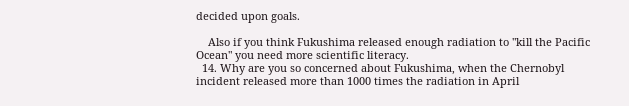decided upon goals.

    Also if you think Fukushima released enough radiation to "kill the Pacific Ocean" you need more scientific literacy.
  14. Why are you so concerned about Fukushima, when the Chernobyl incident released more than 1000 times the radiation in April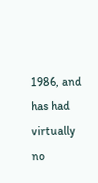1986, and has had virtually no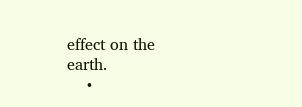effect on the earth.
    •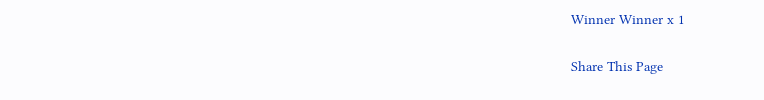Winner Winner x 1

Share This Page